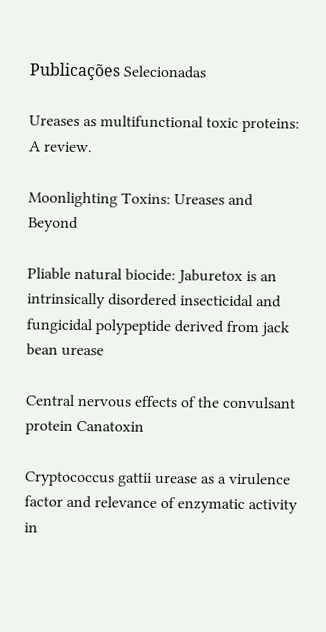Publicações Selecionadas

Ureases as multifunctional toxic proteins: A review.

Moonlighting Toxins: Ureases and Beyond

Pliable natural biocide: Jaburetox is an intrinsically disordered insecticidal and fungicidal polypeptide derived from jack bean urease

Central nervous effects of the convulsant protein Canatoxin

Cryptococcus gattii urease as a virulence factor and relevance of enzymatic activity in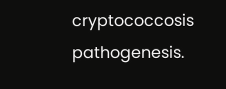cryptococcosis pathogenesis.